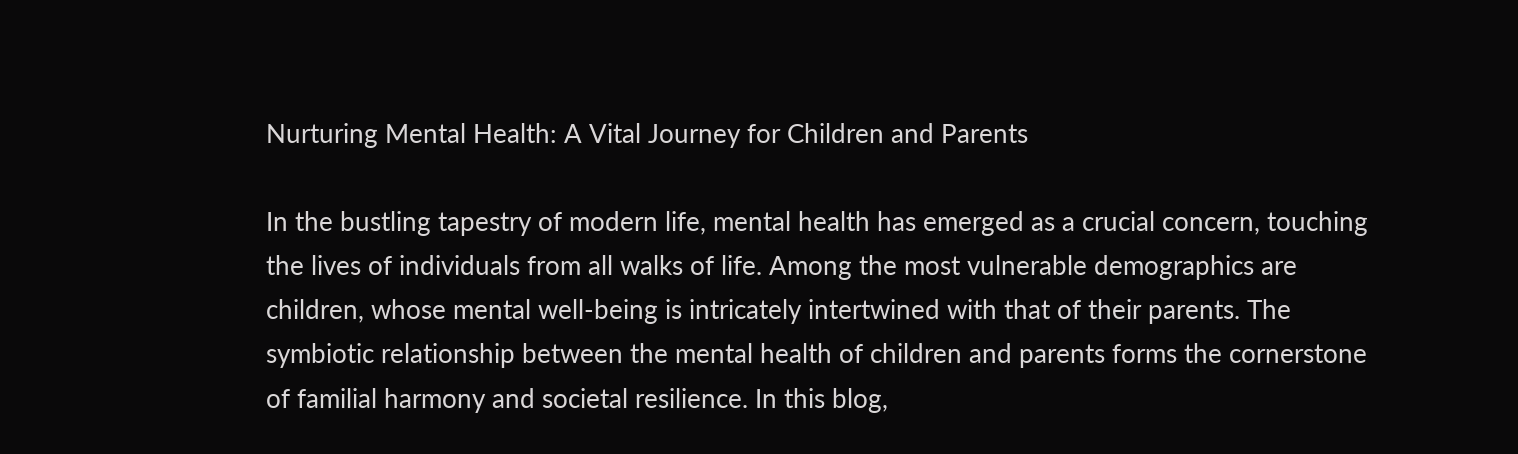Nurturing Mental Health: A Vital Journey for Children and Parents

In the bustling tapestry of modern life, mental health has emerged as a crucial concern, touching the lives of individuals from all walks of life. Among the most vulnerable demographics are children, whose mental well-being is intricately intertwined with that of their parents. The symbiotic relationship between the mental health of children and parents forms the cornerstone of familial harmony and societal resilience. In this blog,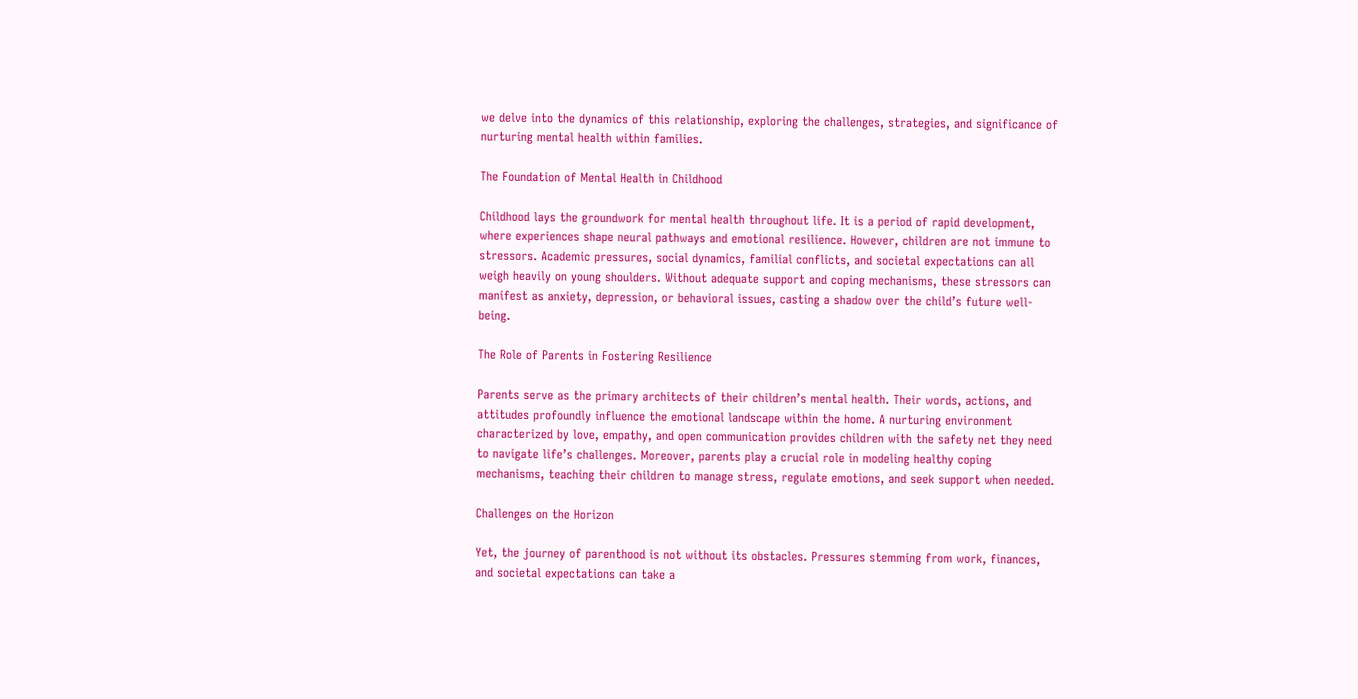we delve into the dynamics of this relationship, exploring the challenges, strategies, and significance of nurturing mental health within families.

The Foundation of Mental Health in Childhood

Childhood lays the groundwork for mental health throughout life. It is a period of rapid development, where experiences shape neural pathways and emotional resilience. However, children are not immune to stressors. Academic pressures, social dynamics, familial conflicts, and societal expectations can all weigh heavily on young shoulders. Without adequate support and coping mechanisms, these stressors can manifest as anxiety, depression, or behavioral issues, casting a shadow over the child’s future well-being.

The Role of Parents in Fostering Resilience

Parents serve as the primary architects of their children’s mental health. Their words, actions, and attitudes profoundly influence the emotional landscape within the home. A nurturing environment characterized by love, empathy, and open communication provides children with the safety net they need to navigate life’s challenges. Moreover, parents play a crucial role in modeling healthy coping mechanisms, teaching their children to manage stress, regulate emotions, and seek support when needed.

Challenges on the Horizon

Yet, the journey of parenthood is not without its obstacles. Pressures stemming from work, finances, and societal expectations can take a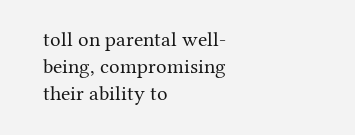toll on parental well-being, compromising their ability to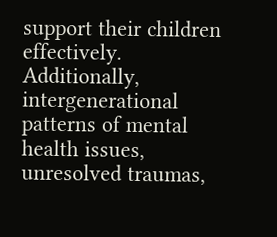support their children effectively. Additionally, intergenerational patterns of mental health issues, unresolved traumas,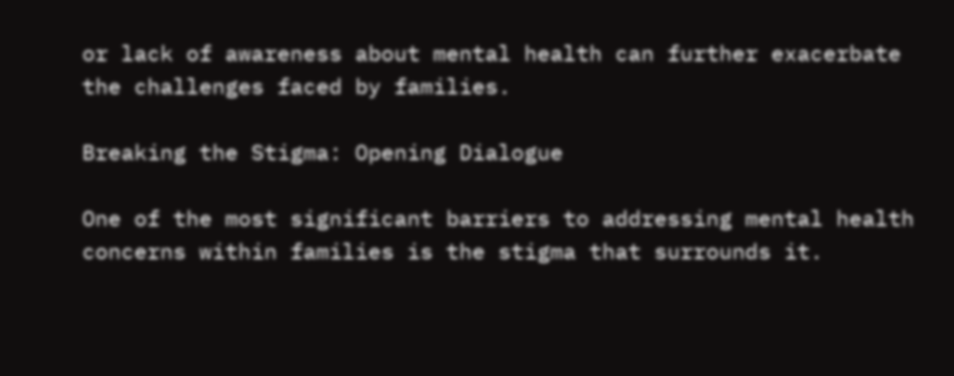or lack of awareness about mental health can further exacerbate the challenges faced by families.

Breaking the Stigma: Opening Dialogue

One of the most significant barriers to addressing mental health concerns within families is the stigma that surrounds it.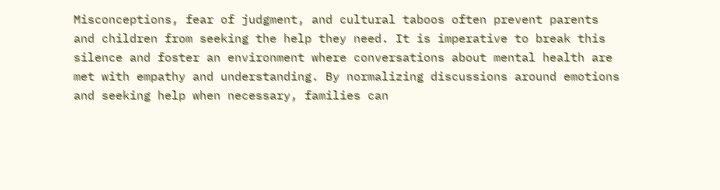Misconceptions, fear of judgment, and cultural taboos often prevent parents and children from seeking the help they need. It is imperative to break this silence and foster an environment where conversations about mental health are met with empathy and understanding. By normalizing discussions around emotions and seeking help when necessary, families can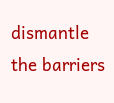dismantle the barriers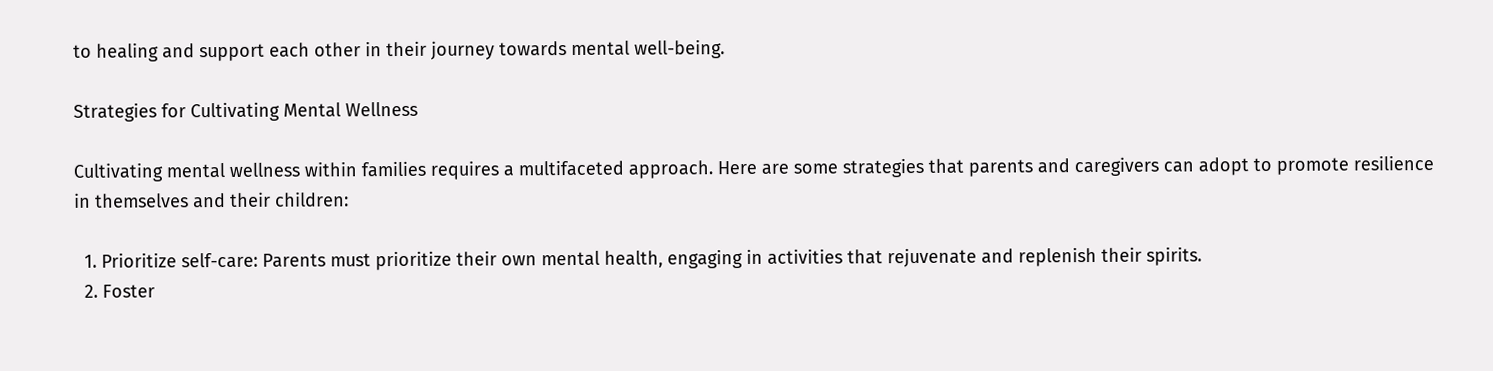to healing and support each other in their journey towards mental well-being.

Strategies for Cultivating Mental Wellness

Cultivating mental wellness within families requires a multifaceted approach. Here are some strategies that parents and caregivers can adopt to promote resilience in themselves and their children:

  1. Prioritize self-care: Parents must prioritize their own mental health, engaging in activities that rejuvenate and replenish their spirits.
  2. Foster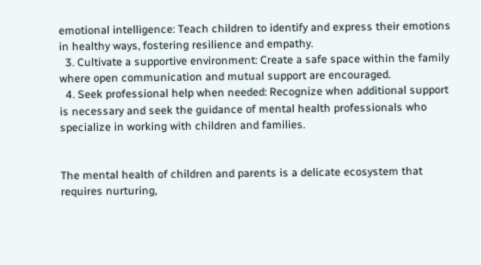emotional intelligence: Teach children to identify and express their emotions in healthy ways, fostering resilience and empathy.
  3. Cultivate a supportive environment: Create a safe space within the family where open communication and mutual support are encouraged.
  4. Seek professional help when needed: Recognize when additional support is necessary and seek the guidance of mental health professionals who specialize in working with children and families.


The mental health of children and parents is a delicate ecosystem that requires nurturing,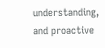understanding, and proactive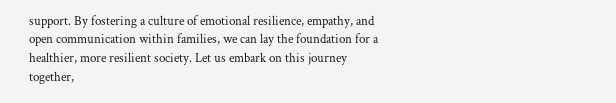support. By fostering a culture of emotional resilience, empathy, and open communication within families, we can lay the foundation for a healthier, more resilient society. Let us embark on this journey together,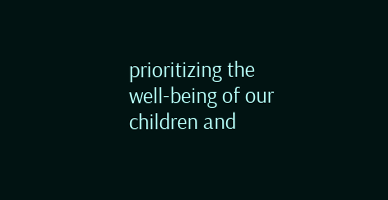prioritizing the well-being of our children and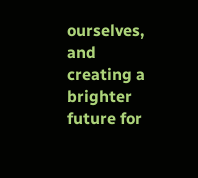ourselves, and creating a brighter future for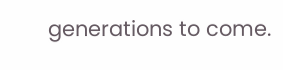generations to come.